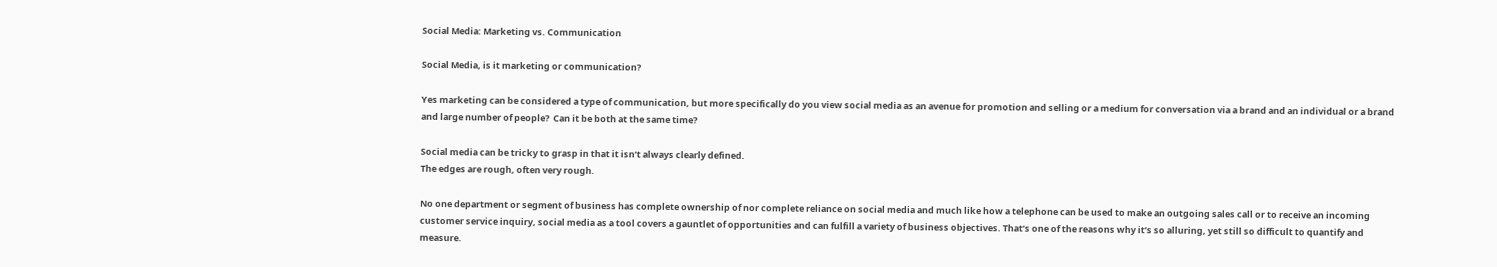Social Media: Marketing vs. Communication

Social Media, is it marketing or communication?

Yes marketing can be considered a type of communication, but more specifically do you view social media as an avenue for promotion and selling or a medium for conversation via a brand and an individual or a brand and large number of people?  Can it be both at the same time?

Social media can be tricky to grasp in that it isn’t always clearly defined.
The edges are rough, often very rough.

No one department or segment of business has complete ownership of nor complete reliance on social media and much like how a telephone can be used to make an outgoing sales call or to receive an incoming customer service inquiry, social media as a tool covers a gauntlet of opportunities and can fulfill a variety of business objectives. That’s one of the reasons why it’s so alluring, yet still so difficult to quantify and measure.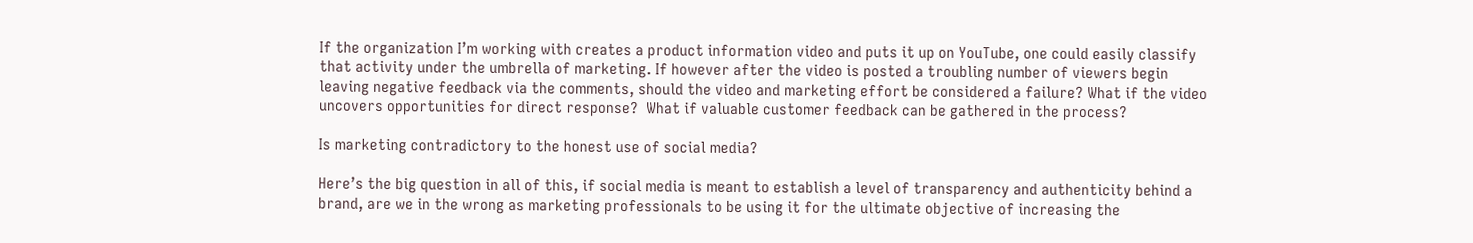If the organization I’m working with creates a product information video and puts it up on YouTube, one could easily classify that activity under the umbrella of marketing. If however after the video is posted a troubling number of viewers begin leaving negative feedback via the comments, should the video and marketing effort be considered a failure? What if the video uncovers opportunities for direct response?  What if valuable customer feedback can be gathered in the process?

Is marketing contradictory to the honest use of social media?

Here’s the big question in all of this, if social media is meant to establish a level of transparency and authenticity behind a brand, are we in the wrong as marketing professionals to be using it for the ultimate objective of increasing the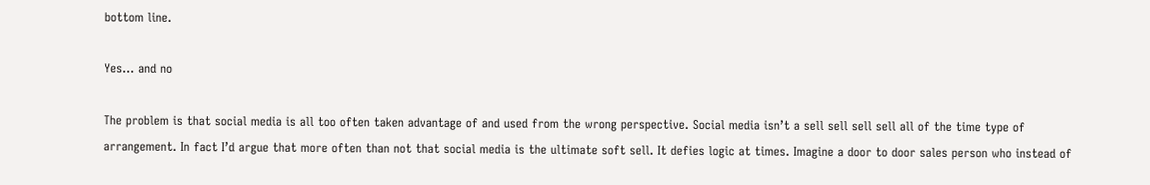bottom line.

Yes… and no

The problem is that social media is all too often taken advantage of and used from the wrong perspective. Social media isn’t a sell sell sell sell all of the time type of arrangement. In fact I’d argue that more often than not that social media is the ultimate soft sell. It defies logic at times. Imagine a door to door sales person who instead of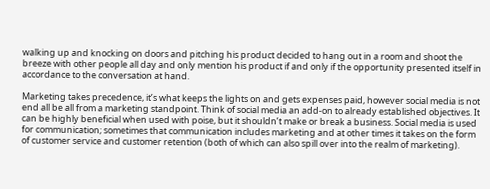walking up and knocking on doors and pitching his product decided to hang out in a room and shoot the breeze with other people all day and only mention his product if and only if the opportunity presented itself in accordance to the conversation at hand.

Marketing takes precedence, it’s what keeps the lights on and gets expenses paid, however social media is not end all be all from a marketing standpoint. Think of social media an add-on to already established objectives. It can be highly beneficial when used with poise, but it shouldn’t make or break a business. Social media is used for communication; sometimes that communication includes marketing and at other times it takes on the form of customer service and customer retention (both of which can also spill over into the realm of marketing).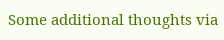Some additional thoughts via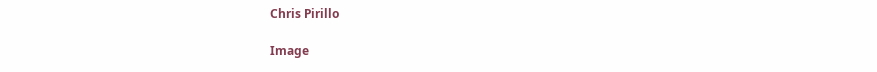Chris Pirillo

Image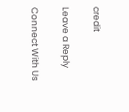credit

Leave a Reply

Connect With Us